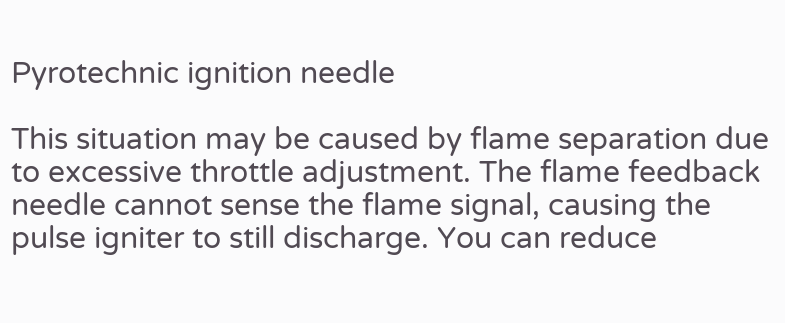Pyrotechnic ignition needle

This situation may be caused by flame separation due to excessive throttle adjustment. The flame feedback needle cannot sense the flame signal, causing the pulse igniter to still discharge. You can reduce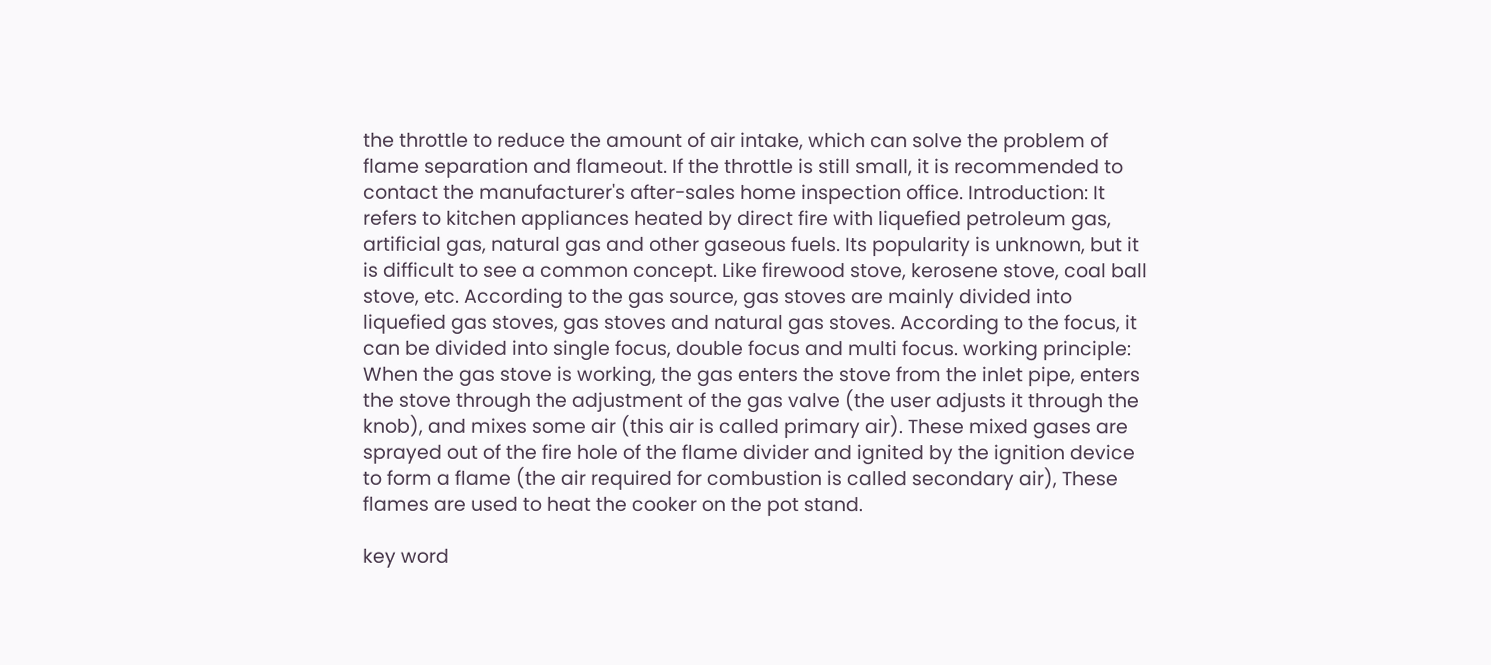the throttle to reduce the amount of air intake, which can solve the problem of flame separation and flameout. If the throttle is still small, it is recommended to contact the manufacturer's after-sales home inspection office. Introduction: It refers to kitchen appliances heated by direct fire with liquefied petroleum gas, artificial gas, natural gas and other gaseous fuels. Its popularity is unknown, but it is difficult to see a common concept. Like firewood stove, kerosene stove, coal ball stove, etc. According to the gas source, gas stoves are mainly divided into liquefied gas stoves, gas stoves and natural gas stoves. According to the focus, it can be divided into single focus, double focus and multi focus. working principle: When the gas stove is working, the gas enters the stove from the inlet pipe, enters the stove through the adjustment of the gas valve (the user adjusts it through the knob), and mixes some air (this air is called primary air). These mixed gases are sprayed out of the fire hole of the flame divider and ignited by the ignition device to form a flame (the air required for combustion is called secondary air), These flames are used to heat the cooker on the pot stand.

key word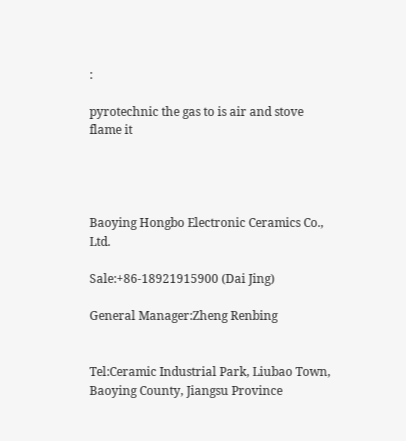:

pyrotechnic the gas to is air and stove flame it




Baoying Hongbo Electronic Ceramics Co., Ltd.

Sale:+86-18921915900 (Dai Jing)

General Manager:Zheng Renbing


Tel:Ceramic Industrial Park, Liubao Town, Baoying County, Jiangsu Province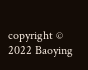copyright © 2022 Baoying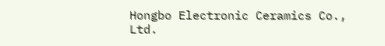Hongbo Electronic Ceramics Co., Ltd.